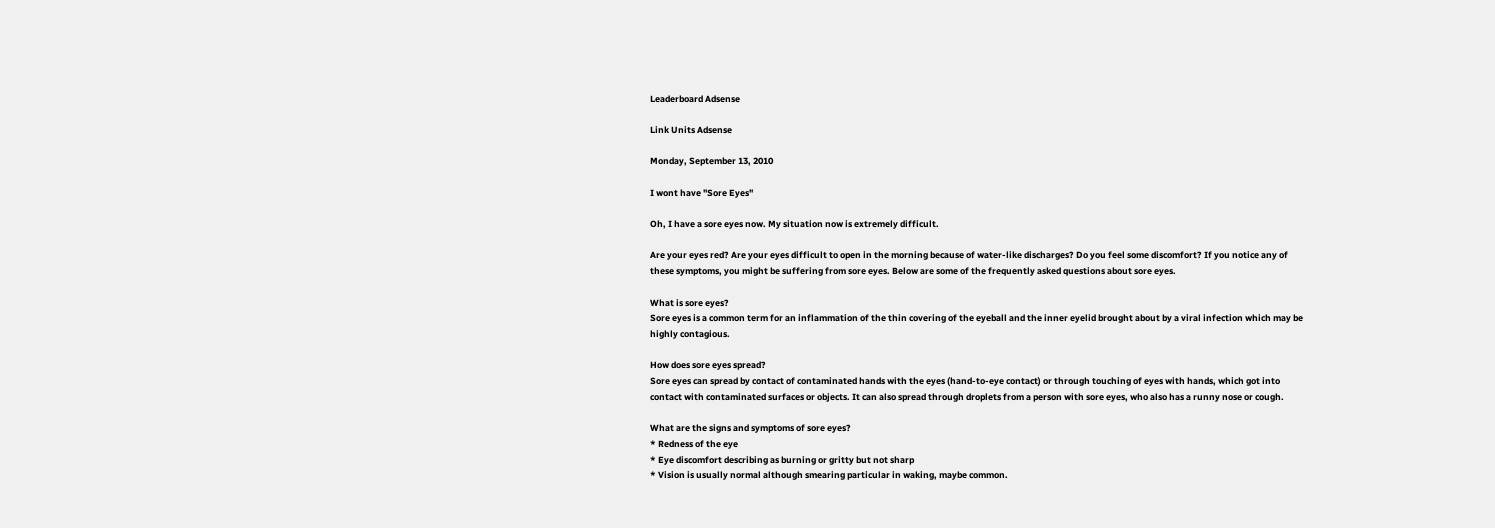Leaderboard Adsense

Link Units Adsense

Monday, September 13, 2010

I wont have "Sore Eyes"

Oh, I have a sore eyes now. My situation now is extremely difficult.

Are your eyes red? Are your eyes difficult to open in the morning because of water-like discharges? Do you feel some discomfort? If you notice any of these symptoms, you might be suffering from sore eyes. Below are some of the frequently asked questions about sore eyes.

What is sore eyes?
Sore eyes is a common term for an inflammation of the thin covering of the eyeball and the inner eyelid brought about by a viral infection which may be highly contagious.

How does sore eyes spread?
Sore eyes can spread by contact of contaminated hands with the eyes (hand-to-eye contact) or through touching of eyes with hands, which got into contact with contaminated surfaces or objects. It can also spread through droplets from a person with sore eyes, who also has a runny nose or cough.

What are the signs and symptoms of sore eyes?
* Redness of the eye
* Eye discomfort describing as burning or gritty but not sharp
* Vision is usually normal although smearing particular in waking, maybe common.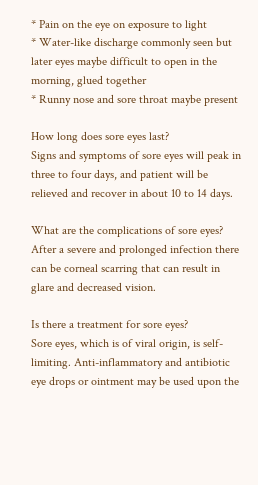* Pain on the eye on exposure to light
* Water-like discharge commonly seen but later eyes maybe difficult to open in the morning, glued together
* Runny nose and sore throat maybe present

How long does sore eyes last?
Signs and symptoms of sore eyes will peak in three to four days, and patient will be relieved and recover in about 10 to 14 days.

What are the complications of sore eyes?
After a severe and prolonged infection there can be corneal scarring that can result in glare and decreased vision.

Is there a treatment for sore eyes?
Sore eyes, which is of viral origin, is self-limiting. Anti-inflammatory and antibiotic eye drops or ointment may be used upon the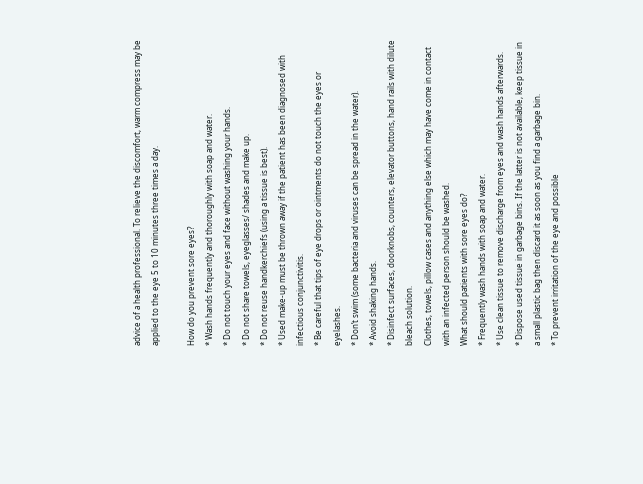advice of a health professional. To relieve the discomfort, warm compress may be applied to the eye 5 to 10 minutes three times a day.

How do you prevent sore eyes?
* Wash hands frequently and thoroughly with soap and water.
* Do not touch your eyes and face without washing your hands.
* Do not share towels, eyeglasses/ shades and make up.
* Do not reuse handkerchiefs (using a tissue is best).
* Used make-up must be thrown away if the patient has been diagnosed with infectious conjunctivitis.
* Be careful that tips of eye drops or ointments do not touch the eyes or eyelashes.
* Don’t swim (some bacteria and viruses can be spread in the water).
* Avoid shaking hands.
* Disinfect surfaces, doorknobs, counters, elevator buttons, hand rails with dilute bleach solution.
Clothes, towels, pillow cases and anything else which may have come in contact with an infected person should be washed.
What should patients with sore eyes do?
* Frequently wash hands with soap and water.
* Use clean tissue to remove discharge from eyes and wash hands afterwards.
* Dispose used tissue in garbage bins. If the latter is not available, keep tissue in a small plastic bag then discard it as soon as you find a garbage bin.
* To prevent irritation of the eye and possible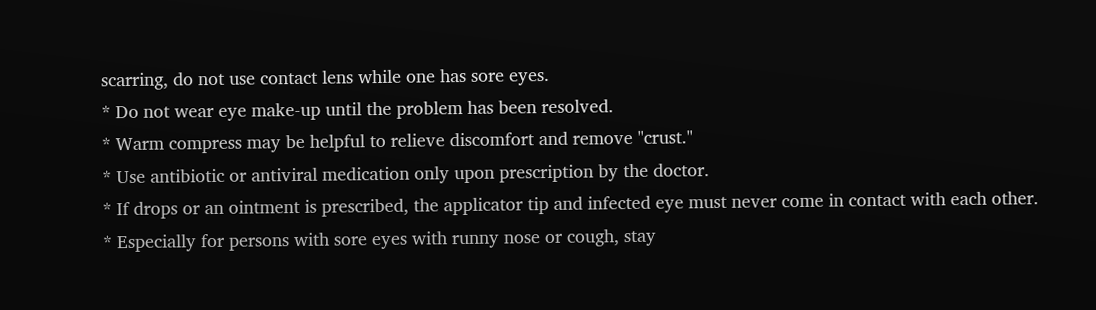scarring, do not use contact lens while one has sore eyes.
* Do not wear eye make-up until the problem has been resolved.
* Warm compress may be helpful to relieve discomfort and remove "crust."
* Use antibiotic or antiviral medication only upon prescription by the doctor.
* If drops or an ointment is prescribed, the applicator tip and infected eye must never come in contact with each other.
* Especially for persons with sore eyes with runny nose or cough, stay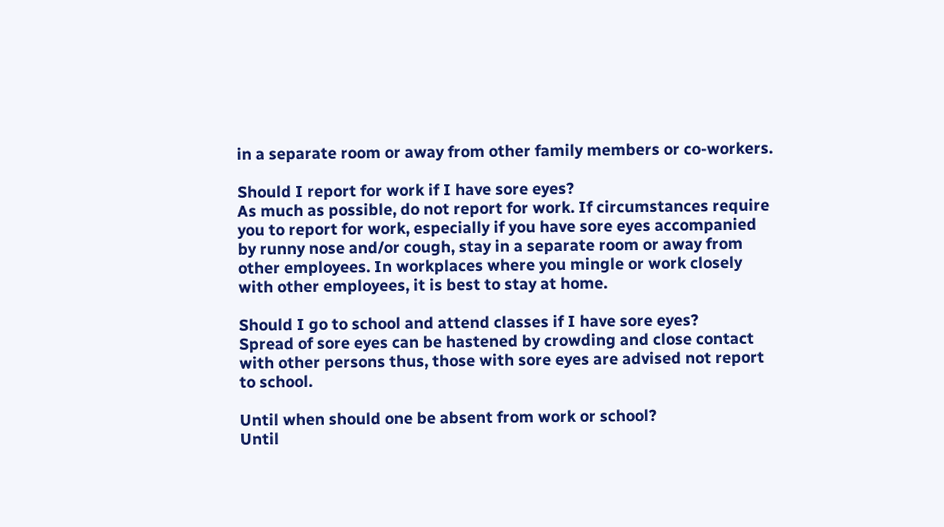in a separate room or away from other family members or co-workers.

Should I report for work if I have sore eyes?
As much as possible, do not report for work. If circumstances require you to report for work, especially if you have sore eyes accompanied by runny nose and/or cough, stay in a separate room or away from other employees. In workplaces where you mingle or work closely with other employees, it is best to stay at home.

Should I go to school and attend classes if I have sore eyes?
Spread of sore eyes can be hastened by crowding and close contact with other persons thus, those with sore eyes are advised not report to school.

Until when should one be absent from work or school?
Until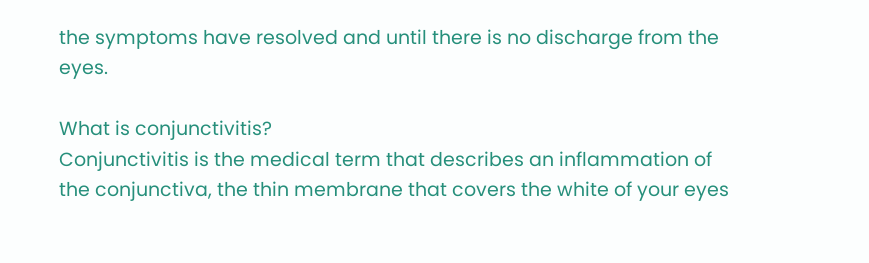the symptoms have resolved and until there is no discharge from the eyes.

What is conjunctivitis?
Conjunctivitis is the medical term that describes an inflammation of the conjunctiva, the thin membrane that covers the white of your eyes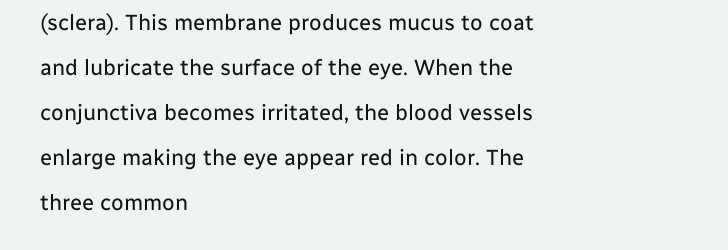(sclera). This membrane produces mucus to coat and lubricate the surface of the eye. When the conjunctiva becomes irritated, the blood vessels enlarge making the eye appear red in color. The three common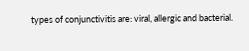types of conjunctivitis are: viral, allergic and bacterial.